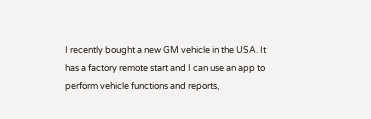I recently bought a new GM vehicle in the USA. It has a factory remote start and I can use an app to perform vehicle functions and reports,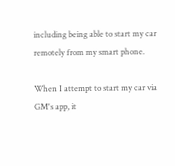including being able to start my car remotely from my smart phone.

When I attempt to start my car via GM's app, it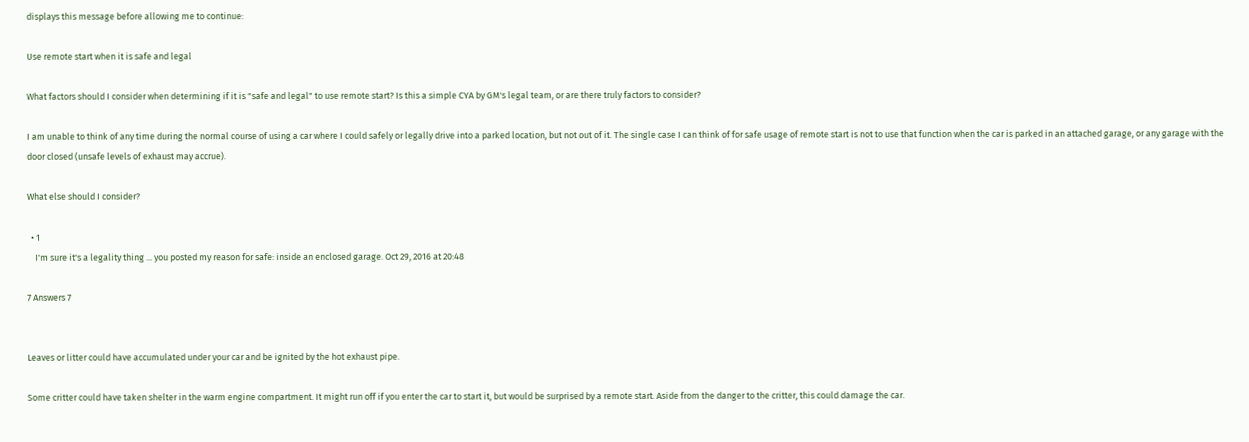displays this message before allowing me to continue:

Use remote start when it is safe and legal

What factors should I consider when determining if it is "safe and legal" to use remote start? Is this a simple CYA by GM's legal team, or are there truly factors to consider?

I am unable to think of any time during the normal course of using a car where I could safely or legally drive into a parked location, but not out of it. The single case I can think of for safe usage of remote start is not to use that function when the car is parked in an attached garage, or any garage with the door closed (unsafe levels of exhaust may accrue).

What else should I consider?

  • 1
    I'm sure it's a legality thing ... you posted my reason for safe: inside an enclosed garage. Oct 29, 2016 at 20:48

7 Answers 7


Leaves or litter could have accumulated under your car and be ignited by the hot exhaust pipe.

Some critter could have taken shelter in the warm engine compartment. It might run off if you enter the car to start it, but would be surprised by a remote start. Aside from the danger to the critter, this could damage the car.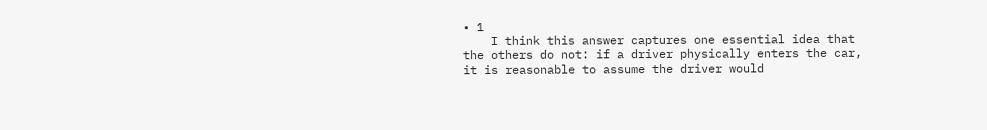• 1
    I think this answer captures one essential idea that the others do not: if a driver physically enters the car, it is reasonable to assume the driver would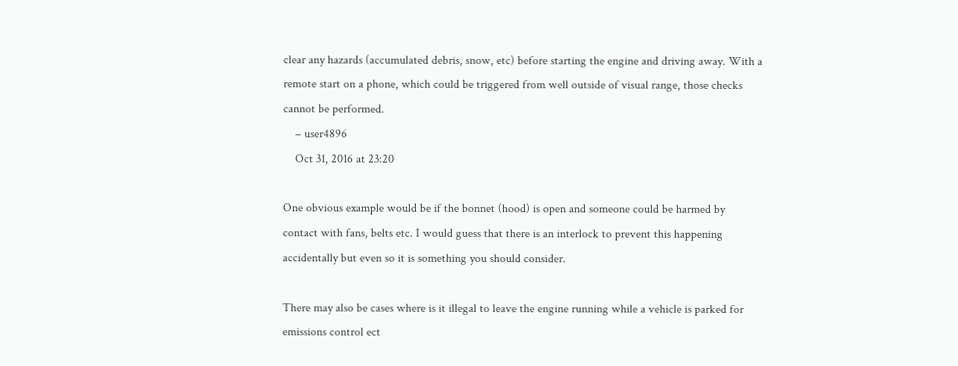clear any hazards (accumulated debris, snow, etc) before starting the engine and driving away. With a remote start on a phone, which could be triggered from well outside of visual range, those checks cannot be performed.
    – user4896
    Oct 31, 2016 at 23:20

One obvious example would be if the bonnet (hood) is open and someone could be harmed by contact with fans, belts etc. I would guess that there is an interlock to prevent this happening accidentally but even so it is something you should consider.

There may also be cases where is it illegal to leave the engine running while a vehicle is parked for emissions control ect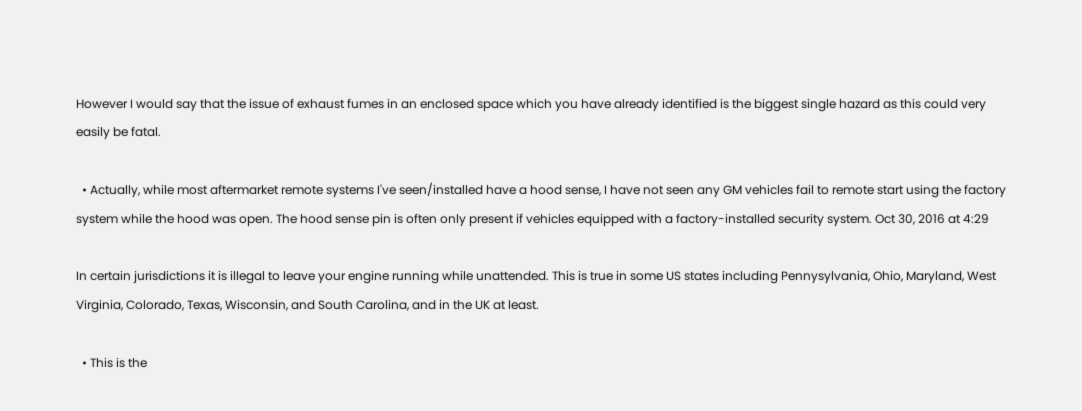However I would say that the issue of exhaust fumes in an enclosed space which you have already identified is the biggest single hazard as this could very easily be fatal.

  • Actually, while most aftermarket remote systems I've seen/installed have a hood sense, I have not seen any GM vehicles fail to remote start using the factory system while the hood was open. The hood sense pin is often only present if vehicles equipped with a factory-installed security system. Oct 30, 2016 at 4:29

In certain jurisdictions it is illegal to leave your engine running while unattended. This is true in some US states including Pennysylvania, Ohio, Maryland, West Virginia, Colorado, Texas, Wisconsin, and South Carolina, and in the UK at least.

  • This is the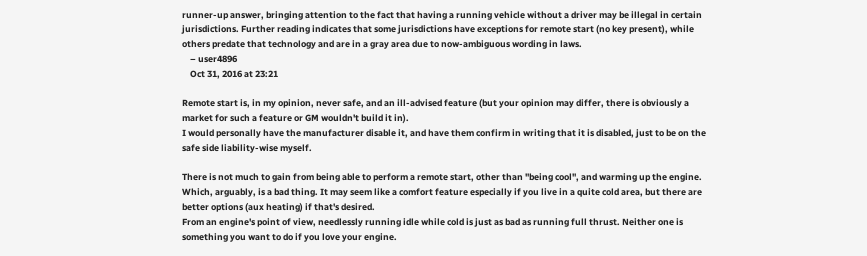runner-up answer, bringing attention to the fact that having a running vehicle without a driver may be illegal in certain jurisdictions. Further reading indicates that some jurisdictions have exceptions for remote start (no key present), while others predate that technology and are in a gray area due to now-ambiguous wording in laws.
    – user4896
    Oct 31, 2016 at 23:21

Remote start is, in my opinion, never safe, and an ill-advised feature (but your opinion may differ, there is obviously a market for such a feature or GM wouldn't build it in).
I would personally have the manufacturer disable it, and have them confirm in writing that it is disabled, just to be on the safe side liability-wise myself.

There is not much to gain from being able to perform a remote start, other than "being cool", and warming up the engine. Which, arguably, is a bad thing. It may seem like a comfort feature especially if you live in a quite cold area, but there are better options (aux heating) if that's desired.
From an engine's point of view, needlessly running idle while cold is just as bad as running full thrust. Neither one is something you want to do if you love your engine.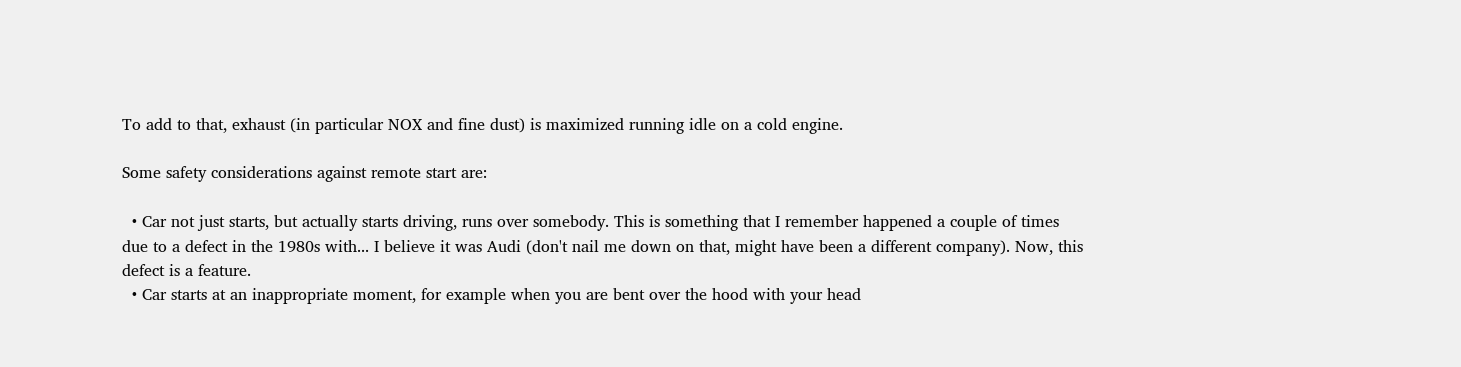To add to that, exhaust (in particular NOX and fine dust) is maximized running idle on a cold engine.

Some safety considerations against remote start are:

  • Car not just starts, but actually starts driving, runs over somebody. This is something that I remember happened a couple of times due to a defect in the 1980s with... I believe it was Audi (don't nail me down on that, might have been a different company). Now, this defect is a feature.
  • Car starts at an inappropriate moment, for example when you are bent over the hood with your head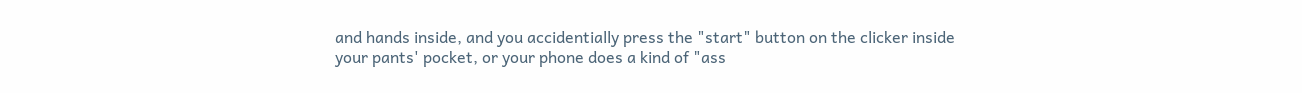and hands inside, and you accidentially press the "start" button on the clicker inside your pants' pocket, or your phone does a kind of "ass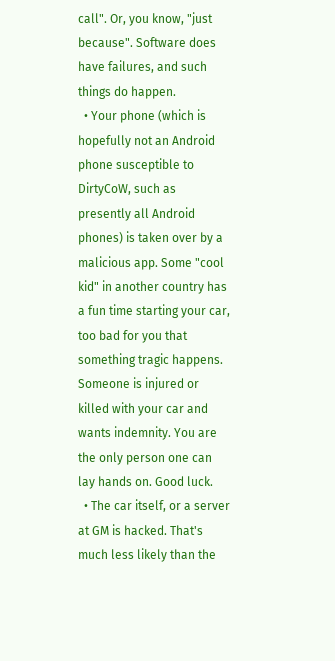call". Or, you know, "just because". Software does have failures, and such things do happen.
  • Your phone (which is hopefully not an Android phone susceptible to DirtyCoW, such as presently all Android phones) is taken over by a malicious app. Some "cool kid" in another country has a fun time starting your car, too bad for you that something tragic happens. Someone is injured or killed with your car and wants indemnity. You are the only person one can lay hands on. Good luck.
  • The car itself, or a server at GM is hacked. That's much less likely than the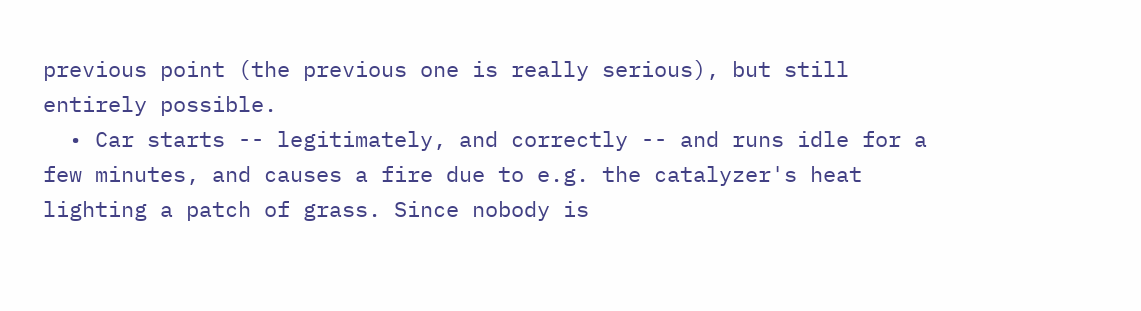previous point (the previous one is really serious), but still entirely possible.
  • Car starts -- legitimately, and correctly -- and runs idle for a few minutes, and causes a fire due to e.g. the catalyzer's heat lighting a patch of grass. Since nobody is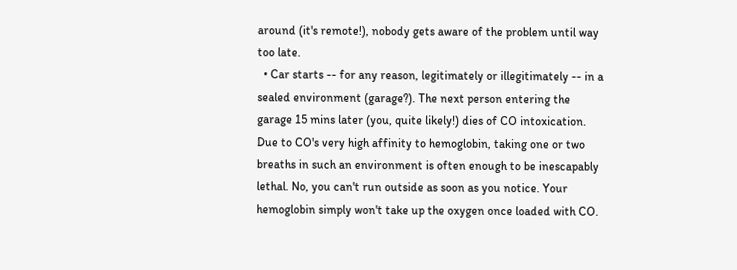around (it's remote!), nobody gets aware of the problem until way too late.
  • Car starts -- for any reason, legitimately or illegitimately -- in a sealed environment (garage?). The next person entering the garage 15 mins later (you, quite likely!) dies of CO intoxication. Due to CO's very high affinity to hemoglobin, taking one or two breaths in such an environment is often enough to be inescapably lethal. No, you can't run outside as soon as you notice. Your hemoglobin simply won't take up the oxygen once loaded with CO.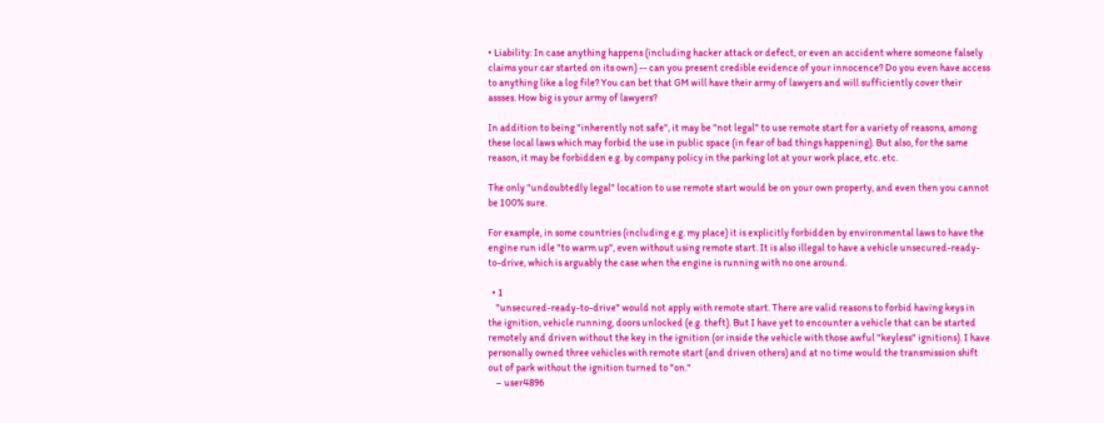• Liability: In case anything happens (including hacker attack or defect, or even an accident where someone falsely claims your car started on its own) -- can you present credible evidence of your innocence? Do you even have access to anything like a log file? You can bet that GM will have their army of lawyers and will sufficiently cover their assses. How big is your army of lawyers?

In addition to being "inherently not safe", it may be "not legal" to use remote start for a variety of reasons, among these local laws which may forbid the use in public space (in fear of bad things happening). But also, for the same reason, it may be forbidden e.g. by company policy in the parking lot at your work place, etc. etc.

The only "undoubtedly legal" location to use remote start would be on your own property, and even then you cannot be 100% sure.

For example, in some countries (including e.g. my place) it is explicitly forbidden by environmental laws to have the engine run idle "to warm up", even without using remote start. It is also illegal to have a vehicle unsecured-ready-to-drive, which is arguably the case when the engine is running with no one around.

  • 1
    "unsecured-ready-to-drive" would not apply with remote start. There are valid reasons to forbid having keys in the ignition, vehicle running, doors unlocked (e.g. theft). But I have yet to encounter a vehicle that can be started remotely and driven without the key in the ignition (or inside the vehicle with those awful "keyless" ignitions). I have personally owned three vehicles with remote start (and driven others) and at no time would the transmission shift out of park without the ignition turned to "on."
    – user4896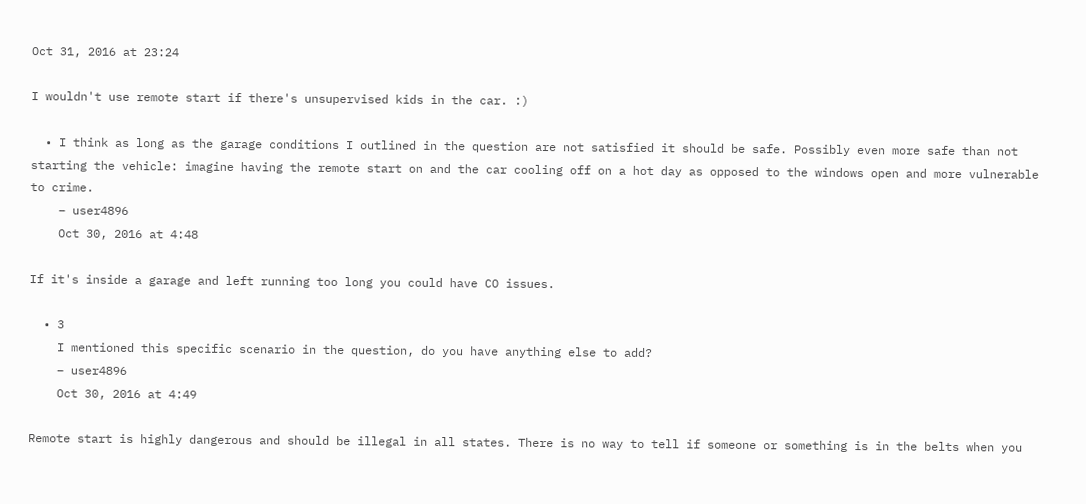Oct 31, 2016 at 23:24

I wouldn't use remote start if there's unsupervised kids in the car. :)

  • I think as long as the garage conditions I outlined in the question are not satisfied it should be safe. Possibly even more safe than not starting the vehicle: imagine having the remote start on and the car cooling off on a hot day as opposed to the windows open and more vulnerable to crime.
    – user4896
    Oct 30, 2016 at 4:48

If it's inside a garage and left running too long you could have CO issues.

  • 3
    I mentioned this specific scenario in the question, do you have anything else to add?
    – user4896
    Oct 30, 2016 at 4:49

Remote start is highly dangerous and should be illegal in all states. There is no way to tell if someone or something is in the belts when you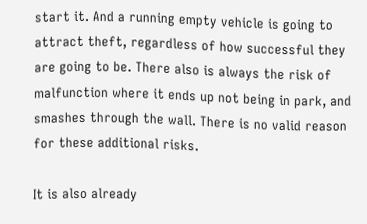start it. And a running empty vehicle is going to attract theft, regardless of how successful they are going to be. There also is always the risk of malfunction where it ends up not being in park, and smashes through the wall. There is no valid reason for these additional risks.

It is also already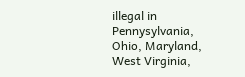illegal in Pennysylvania, Ohio, Maryland, West Virginia,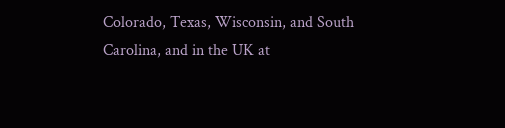Colorado, Texas, Wisconsin, and South Carolina, and in the UK at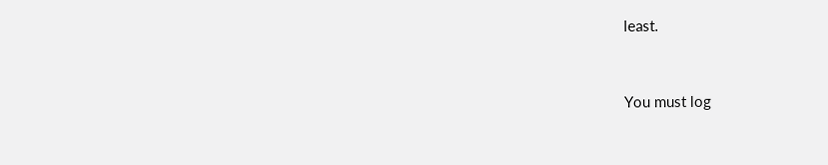least.


You must log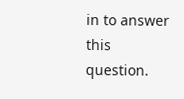in to answer this question.